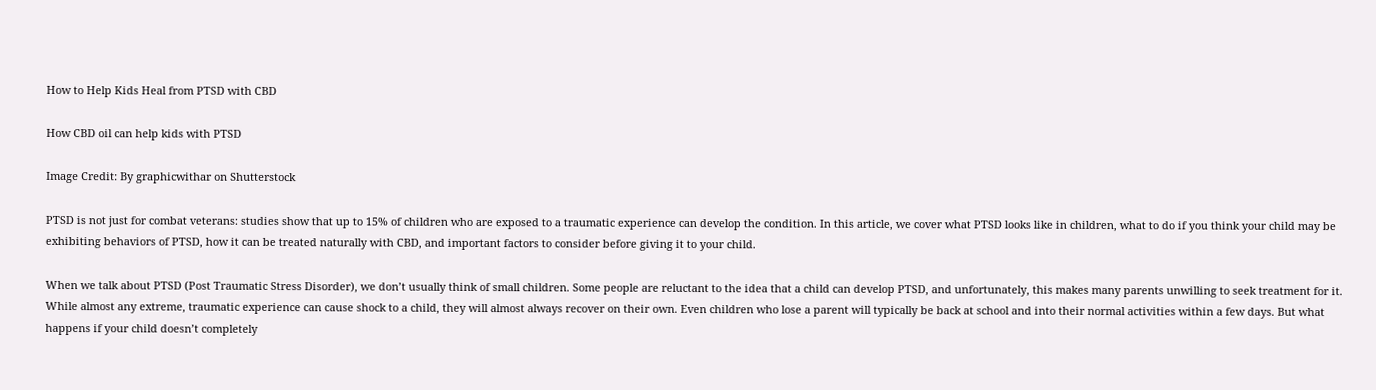How to Help Kids Heal from PTSD with CBD

How CBD oil can help kids with PTSD

Image Credit: By graphicwithar on Shutterstock

PTSD is not just for combat veterans: studies show that up to 15% of children who are exposed to a traumatic experience can develop the condition. In this article, we cover what PTSD looks like in children, what to do if you think your child may be exhibiting behaviors of PTSD, how it can be treated naturally with CBD, and important factors to consider before giving it to your child.

When we talk about PTSD (Post Traumatic Stress Disorder), we don’t usually think of small children. Some people are reluctant to the idea that a child can develop PTSD, and unfortunately, this makes many parents unwilling to seek treatment for it. While almost any extreme, traumatic experience can cause shock to a child, they will almost always recover on their own. Even children who lose a parent will typically be back at school and into their normal activities within a few days. But what happens if your child doesn’t completely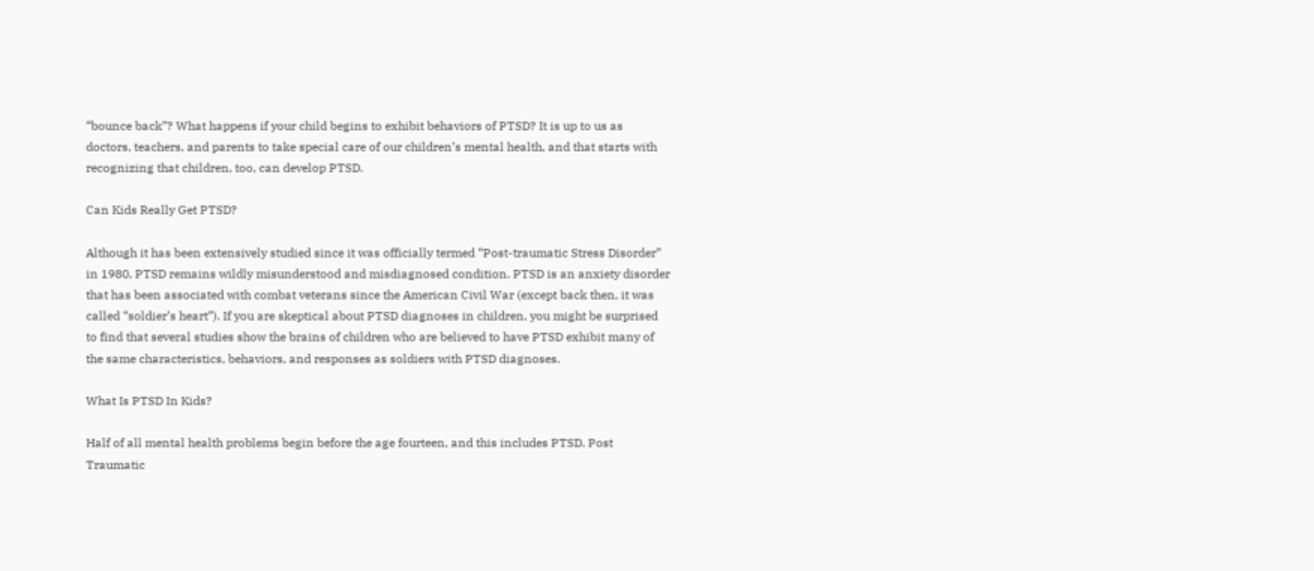“bounce back”? What happens if your child begins to exhibit behaviors of PTSD? It is up to us as doctors, teachers, and parents to take special care of our children’s mental health, and that starts with recognizing that children, too, can develop PTSD.

Can Kids Really Get PTSD?

Although it has been extensively studied since it was officially termed “Post-traumatic Stress Disorder” in 1980, PTSD remains wildly misunderstood and misdiagnosed condition. PTSD is an anxiety disorder that has been associated with combat veterans since the American Civil War (except back then, it was called “soldier’s heart”). If you are skeptical about PTSD diagnoses in children, you might be surprised to find that several studies show the brains of children who are believed to have PTSD exhibit many of the same characteristics, behaviors, and responses as soldiers with PTSD diagnoses.

What Is PTSD In Kids?

Half of all mental health problems begin before the age fourteen, and this includes PTSD. Post Traumatic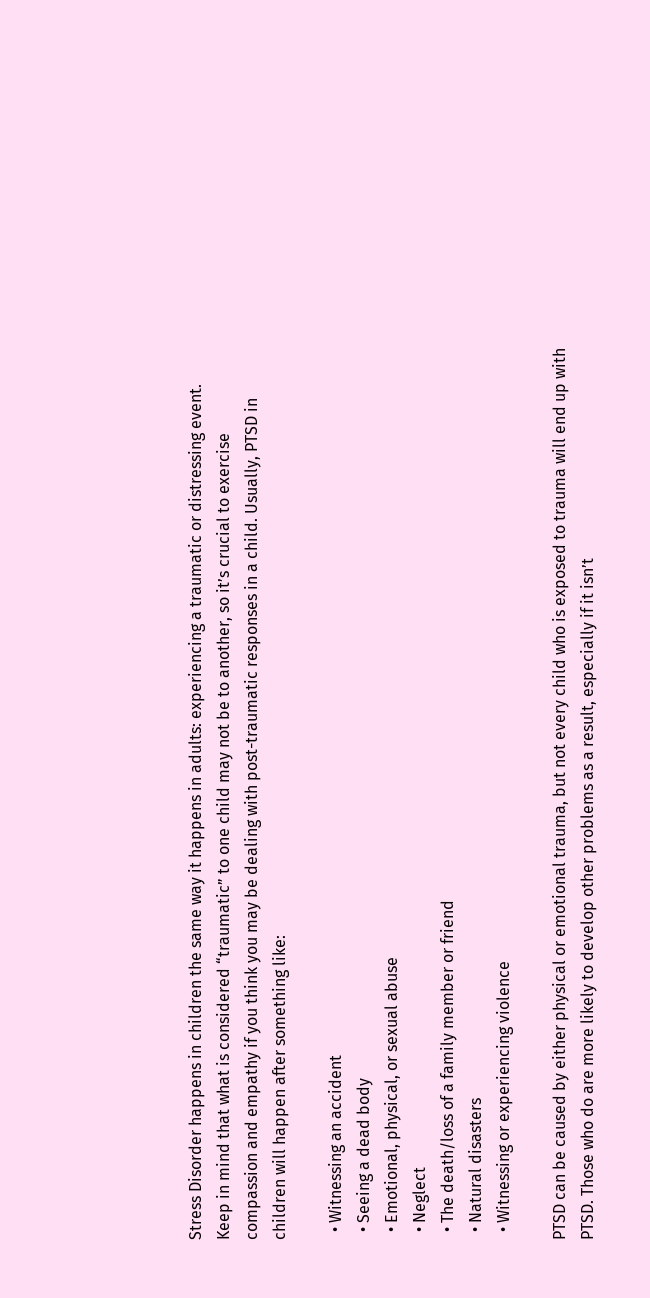Stress Disorder happens in children the same way it happens in adults: experiencing a traumatic or distressing event. Keep in mind that what is considered “traumatic” to one child may not be to another, so it’s crucial to exercise compassion and empathy if you think you may be dealing with post-traumatic responses in a child. Usually, PTSD in children will happen after something like:

  • Witnessing an accident
  • Seeing a dead body
  • Emotional, physical, or sexual abuse
  • Neglect
  • The death/loss of a family member or friend
  • Natural disasters
  • Witnessing or experiencing violence

PTSD can be caused by either physical or emotional trauma, but not every child who is exposed to trauma will end up with PTSD. Those who do are more likely to develop other problems as a result, especially if it isn’t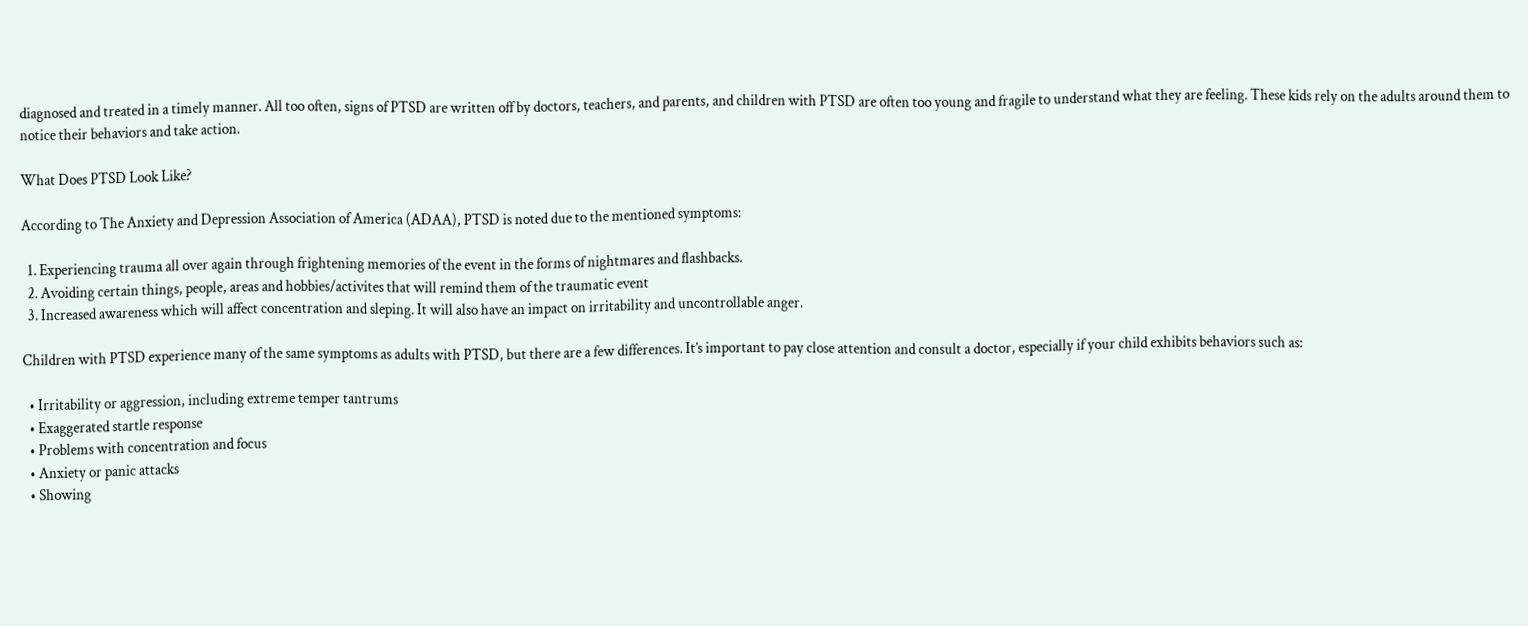diagnosed and treated in a timely manner. All too often, signs of PTSD are written off by doctors, teachers, and parents, and children with PTSD are often too young and fragile to understand what they are feeling. These kids rely on the adults around them to notice their behaviors and take action.

What Does PTSD Look Like?

According to The Anxiety and Depression Association of America (ADAA), PTSD is noted due to the mentioned symptoms:

  1. Experiencing trauma all over again through frightening memories of the event in the forms of nightmares and flashbacks.
  2. Avoiding certain things, people, areas and hobbies/activites that will remind them of the traumatic event
  3. Increased awareness which will affect concentration and sleping. It will also have an impact on irritability and uncontrollable anger.

Children with PTSD experience many of the same symptoms as adults with PTSD, but there are a few differences. It’s important to pay close attention and consult a doctor, especially if your child exhibits behaviors such as:

  • Irritability or aggression, including extreme temper tantrums
  • Exaggerated startle response
  • Problems with concentration and focus
  • Anxiety or panic attacks
  • Showing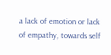a lack of emotion or lack of empathy, towards self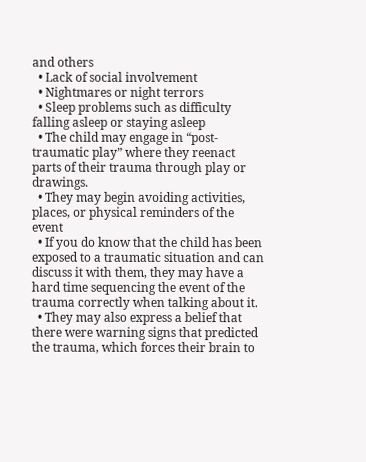and others
  • Lack of social involvement
  • Nightmares or night terrors
  • Sleep problems such as difficulty falling asleep or staying asleep
  • The child may engage in “post-traumatic play” where they reenact parts of their trauma through play or drawings.
  • They may begin avoiding activities, places, or physical reminders of the event
  • If you do know that the child has been exposed to a traumatic situation and can discuss it with them, they may have a hard time sequencing the event of the trauma correctly when talking about it.
  • They may also express a belief that there were warning signs that predicted the trauma, which forces their brain to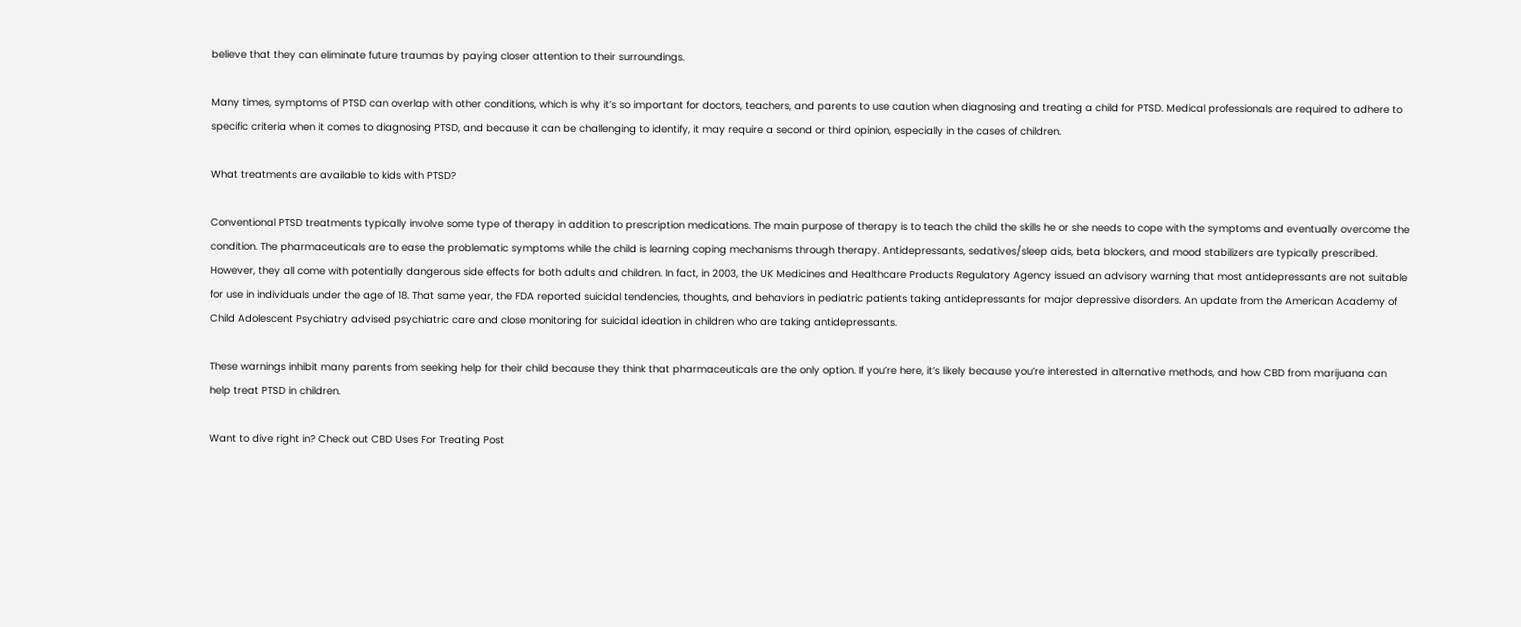believe that they can eliminate future traumas by paying closer attention to their surroundings.

Many times, symptoms of PTSD can overlap with other conditions, which is why it’s so important for doctors, teachers, and parents to use caution when diagnosing and treating a child for PTSD. Medical professionals are required to adhere to specific criteria when it comes to diagnosing PTSD, and because it can be challenging to identify, it may require a second or third opinion, especially in the cases of children.

What treatments are available to kids with PTSD?

Conventional PTSD treatments typically involve some type of therapy in addition to prescription medications. The main purpose of therapy is to teach the child the skills he or she needs to cope with the symptoms and eventually overcome the condition. The pharmaceuticals are to ease the problematic symptoms while the child is learning coping mechanisms through therapy. Antidepressants, sedatives/sleep aids, beta blockers, and mood stabilizers are typically prescribed. However, they all come with potentially dangerous side effects for both adults and children. In fact, in 2003, the UK Medicines and Healthcare Products Regulatory Agency issued an advisory warning that most antidepressants are not suitable for use in individuals under the age of 18. That same year, the FDA reported suicidal tendencies, thoughts, and behaviors in pediatric patients taking antidepressants for major depressive disorders. An update from the American Academy of Child Adolescent Psychiatry advised psychiatric care and close monitoring for suicidal ideation in children who are taking antidepressants.

These warnings inhibit many parents from seeking help for their child because they think that pharmaceuticals are the only option. If you’re here, it’s likely because you’re interested in alternative methods, and how CBD from marijuana can help treat PTSD in children.

Want to dive right in? Check out CBD Uses For Treating Post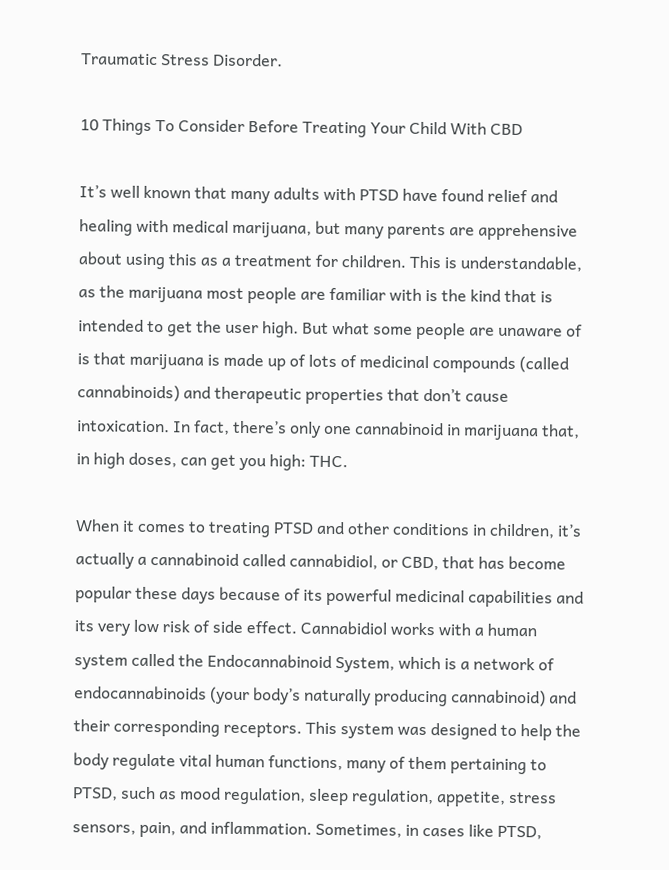Traumatic Stress Disorder.

10 Things To Consider Before Treating Your Child With CBD

It’s well known that many adults with PTSD have found relief and healing with medical marijuana, but many parents are apprehensive about using this as a treatment for children. This is understandable, as the marijuana most people are familiar with is the kind that is intended to get the user high. But what some people are unaware of is that marijuana is made up of lots of medicinal compounds (called cannabinoids) and therapeutic properties that don’t cause intoxication. In fact, there’s only one cannabinoid in marijuana that, in high doses, can get you high: THC.

When it comes to treating PTSD and other conditions in children, it’s actually a cannabinoid called cannabidiol, or CBD, that has become popular these days because of its powerful medicinal capabilities and its very low risk of side effect. Cannabidiol works with a human system called the Endocannabinoid System, which is a network of endocannabinoids (your body’s naturally producing cannabinoid) and their corresponding receptors. This system was designed to help the body regulate vital human functions, many of them pertaining to PTSD, such as mood regulation, sleep regulation, appetite, stress sensors, pain, and inflammation. Sometimes, in cases like PTSD,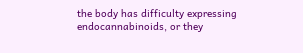the body has difficulty expressing endocannabinoids, or they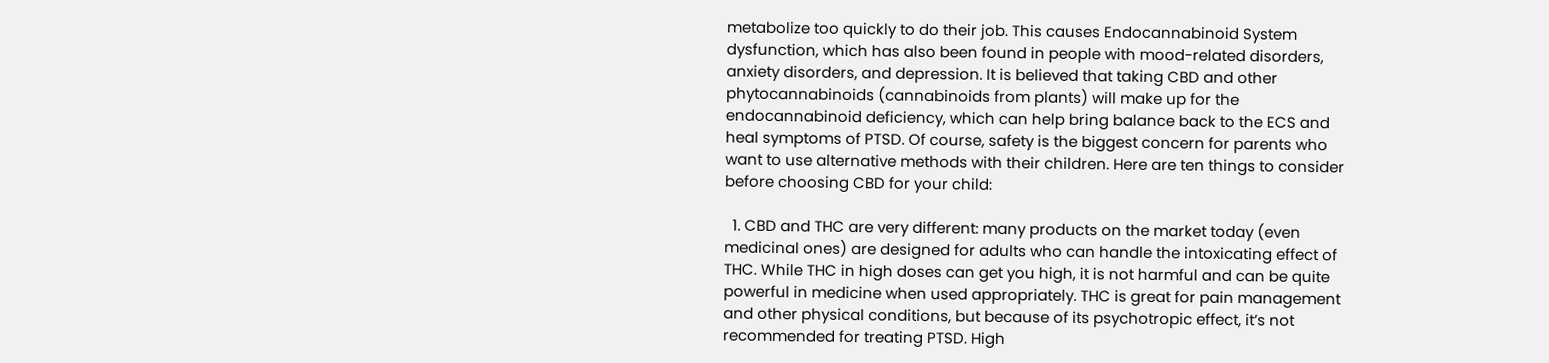metabolize too quickly to do their job. This causes Endocannabinoid System dysfunction, which has also been found in people with mood-related disorders, anxiety disorders, and depression. It is believed that taking CBD and other phytocannabinoids (cannabinoids from plants) will make up for the endocannabinoid deficiency, which can help bring balance back to the ECS and heal symptoms of PTSD. Of course, safety is the biggest concern for parents who want to use alternative methods with their children. Here are ten things to consider before choosing CBD for your child:

  1. CBD and THC are very different: many products on the market today (even medicinal ones) are designed for adults who can handle the intoxicating effect of THC. While THC in high doses can get you high, it is not harmful and can be quite powerful in medicine when used appropriately. THC is great for pain management and other physical conditions, but because of its psychotropic effect, it’s not recommended for treating PTSD. High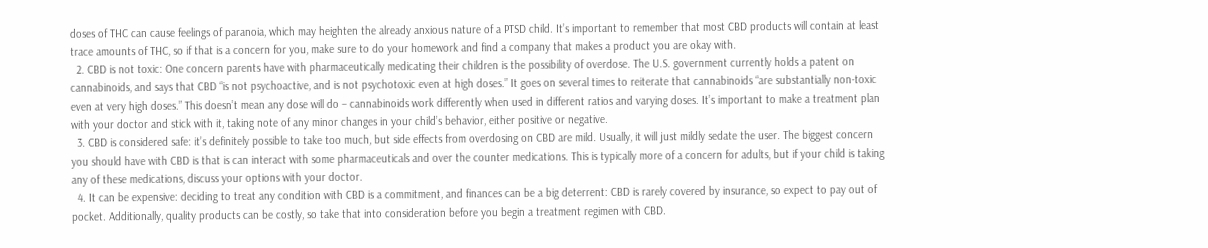doses of THC can cause feelings of paranoia, which may heighten the already anxious nature of a PTSD child. It’s important to remember that most CBD products will contain at least trace amounts of THC, so if that is a concern for you, make sure to do your homework and find a company that makes a product you are okay with.
  2. CBD is not toxic: One concern parents have with pharmaceutically medicating their children is the possibility of overdose. The U.S. government currently holds a patent on cannabinoids, and says that CBD “is not psychoactive, and is not psychotoxic even at high doses.” It goes on several times to reiterate that cannabinoids “are substantially non-toxic even at very high doses.” This doesn’t mean any dose will do – cannabinoids work differently when used in different ratios and varying doses. It’s important to make a treatment plan with your doctor and stick with it, taking note of any minor changes in your child’s behavior, either positive or negative.
  3. CBD is considered safe: it’s definitely possible to take too much, but side effects from overdosing on CBD are mild. Usually, it will just mildly sedate the user. The biggest concern you should have with CBD is that is can interact with some pharmaceuticals and over the counter medications. This is typically more of a concern for adults, but if your child is taking any of these medications, discuss your options with your doctor.
  4. It can be expensive: deciding to treat any condition with CBD is a commitment, and finances can be a big deterrent: CBD is rarely covered by insurance, so expect to pay out of pocket. Additionally, quality products can be costly, so take that into consideration before you begin a treatment regimen with CBD.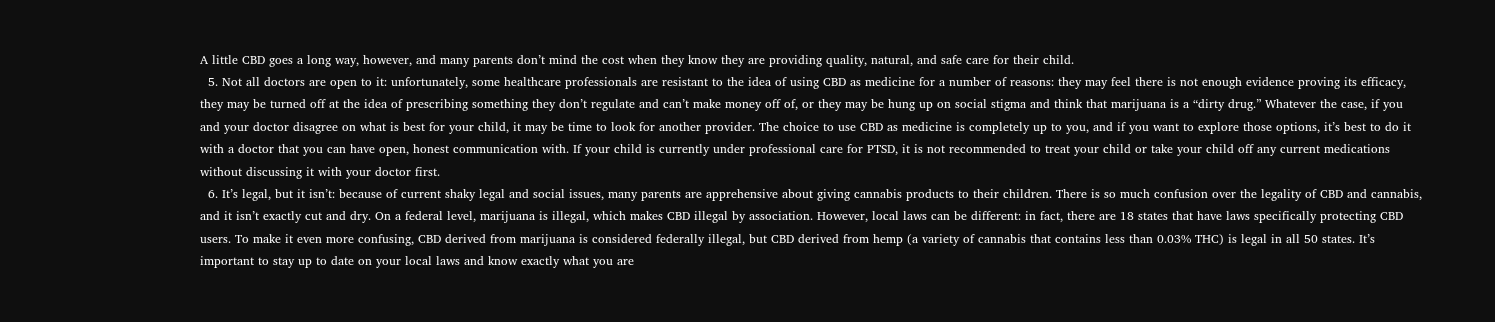A little CBD goes a long way, however, and many parents don’t mind the cost when they know they are providing quality, natural, and safe care for their child.
  5. Not all doctors are open to it: unfortunately, some healthcare professionals are resistant to the idea of using CBD as medicine for a number of reasons: they may feel there is not enough evidence proving its efficacy, they may be turned off at the idea of prescribing something they don’t regulate and can’t make money off of, or they may be hung up on social stigma and think that marijuana is a “dirty drug.” Whatever the case, if you and your doctor disagree on what is best for your child, it may be time to look for another provider. The choice to use CBD as medicine is completely up to you, and if you want to explore those options, it’s best to do it with a doctor that you can have open, honest communication with. If your child is currently under professional care for PTSD, it is not recommended to treat your child or take your child off any current medications without discussing it with your doctor first.
  6. It’s legal, but it isn’t: because of current shaky legal and social issues, many parents are apprehensive about giving cannabis products to their children. There is so much confusion over the legality of CBD and cannabis, and it isn’t exactly cut and dry. On a federal level, marijuana is illegal, which makes CBD illegal by association. However, local laws can be different: in fact, there are 18 states that have laws specifically protecting CBD users. To make it even more confusing, CBD derived from marijuana is considered federally illegal, but CBD derived from hemp (a variety of cannabis that contains less than 0.03% THC) is legal in all 50 states. It’s important to stay up to date on your local laws and know exactly what you are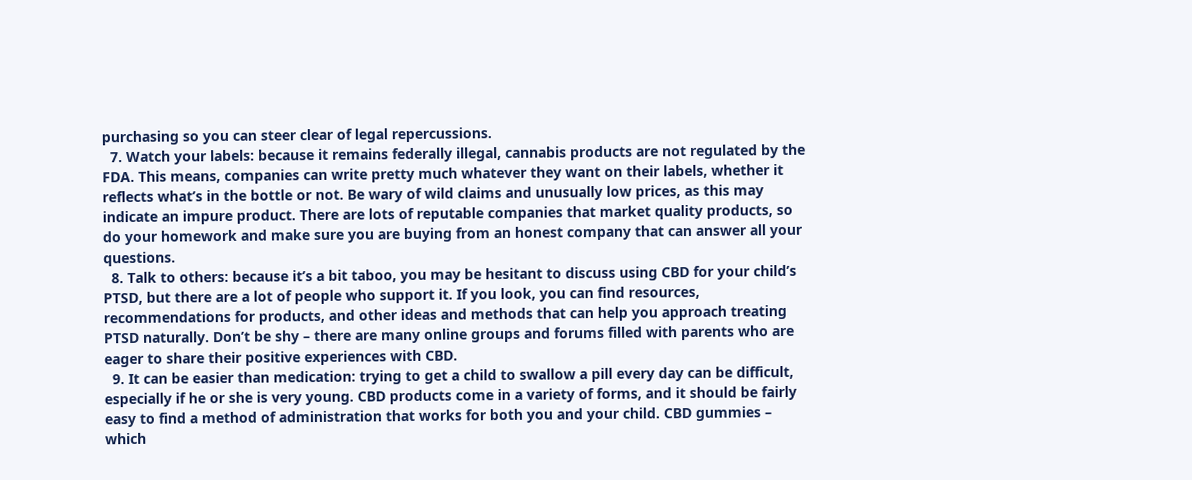purchasing so you can steer clear of legal repercussions.
  7. Watch your labels: because it remains federally illegal, cannabis products are not regulated by the FDA. This means, companies can write pretty much whatever they want on their labels, whether it reflects what’s in the bottle or not. Be wary of wild claims and unusually low prices, as this may indicate an impure product. There are lots of reputable companies that market quality products, so do your homework and make sure you are buying from an honest company that can answer all your questions.
  8. Talk to others: because it’s a bit taboo, you may be hesitant to discuss using CBD for your child’s PTSD, but there are a lot of people who support it. If you look, you can find resources, recommendations for products, and other ideas and methods that can help you approach treating PTSD naturally. Don’t be shy – there are many online groups and forums filled with parents who are eager to share their positive experiences with CBD.
  9. It can be easier than medication: trying to get a child to swallow a pill every day can be difficult, especially if he or she is very young. CBD products come in a variety of forms, and it should be fairly easy to find a method of administration that works for both you and your child. CBD gummies – which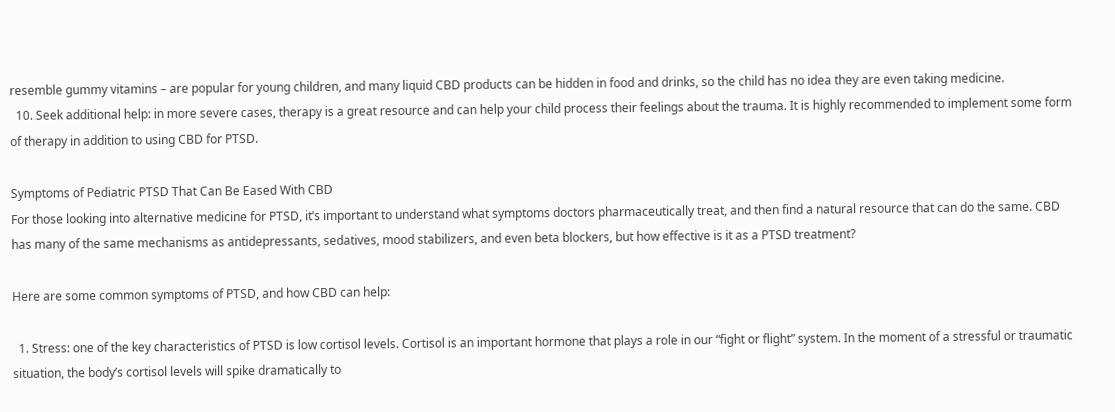resemble gummy vitamins – are popular for young children, and many liquid CBD products can be hidden in food and drinks, so the child has no idea they are even taking medicine.
  10. Seek additional help: in more severe cases, therapy is a great resource and can help your child process their feelings about the trauma. It is highly recommended to implement some form of therapy in addition to using CBD for PTSD.

Symptoms of Pediatric PTSD That Can Be Eased With CBD
For those looking into alternative medicine for PTSD, it’s important to understand what symptoms doctors pharmaceutically treat, and then find a natural resource that can do the same. CBD has many of the same mechanisms as antidepressants, sedatives, mood stabilizers, and even beta blockers, but how effective is it as a PTSD treatment?

Here are some common symptoms of PTSD, and how CBD can help:

  1. Stress: one of the key characteristics of PTSD is low cortisol levels. Cortisol is an important hormone that plays a role in our “fight or flight” system. In the moment of a stressful or traumatic situation, the body’s cortisol levels will spike dramatically to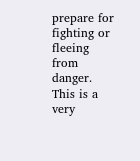prepare for fighting or fleeing from danger. This is a very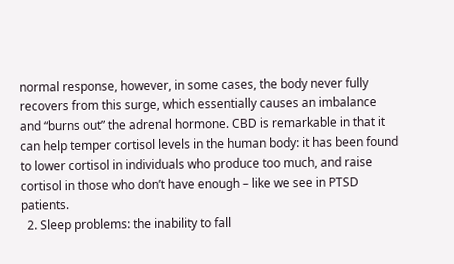normal response, however, in some cases, the body never fully recovers from this surge, which essentially causes an imbalance and “burns out” the adrenal hormone. CBD is remarkable in that it can help temper cortisol levels in the human body: it has been found to lower cortisol in individuals who produce too much, and raise cortisol in those who don’t have enough – like we see in PTSD patients.
  2. Sleep problems: the inability to fall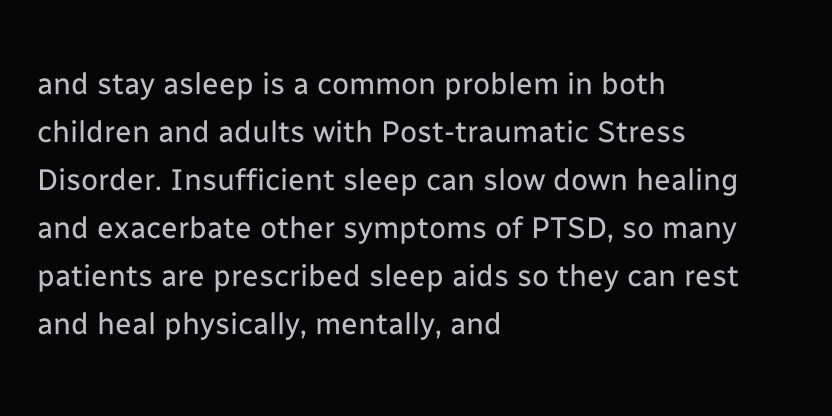and stay asleep is a common problem in both children and adults with Post-traumatic Stress Disorder. Insufficient sleep can slow down healing and exacerbate other symptoms of PTSD, so many patients are prescribed sleep aids so they can rest and heal physically, mentally, and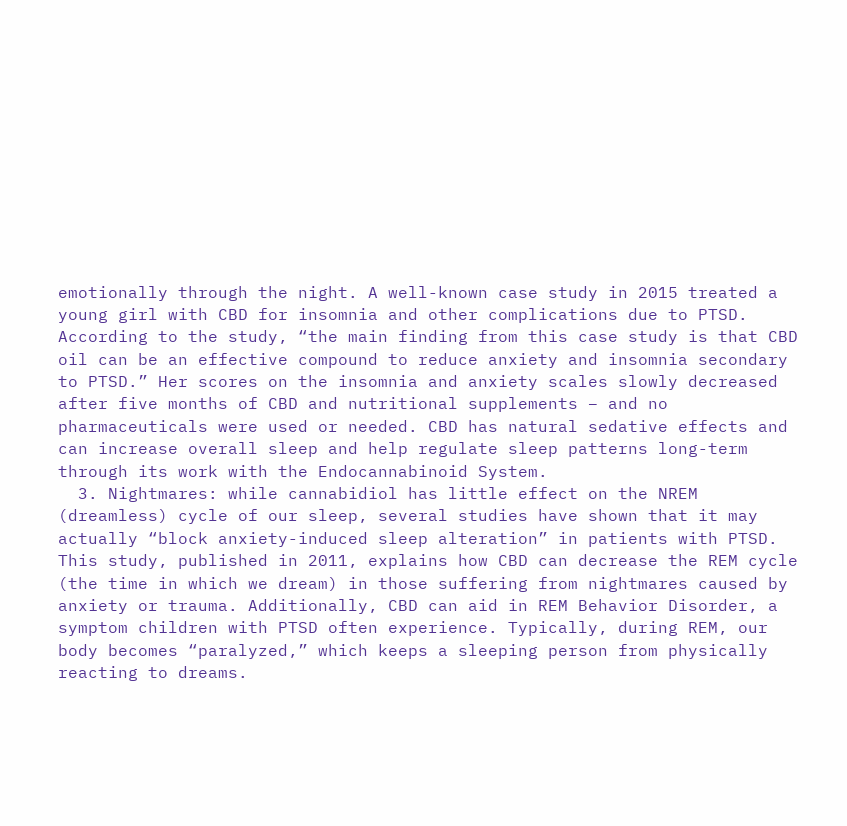emotionally through the night. A well-known case study in 2015 treated a young girl with CBD for insomnia and other complications due to PTSD. According to the study, “the main finding from this case study is that CBD oil can be an effective compound to reduce anxiety and insomnia secondary to PTSD.” Her scores on the insomnia and anxiety scales slowly decreased after five months of CBD and nutritional supplements – and no pharmaceuticals were used or needed. CBD has natural sedative effects and can increase overall sleep and help regulate sleep patterns long-term through its work with the Endocannabinoid System.
  3. Nightmares: while cannabidiol has little effect on the NREM (dreamless) cycle of our sleep, several studies have shown that it may actually “block anxiety-induced sleep alteration” in patients with PTSD. This study, published in 2011, explains how CBD can decrease the REM cycle (the time in which we dream) in those suffering from nightmares caused by anxiety or trauma. Additionally, CBD can aid in REM Behavior Disorder, a symptom children with PTSD often experience. Typically, during REM, our body becomes “paralyzed,” which keeps a sleeping person from physically reacting to dreams.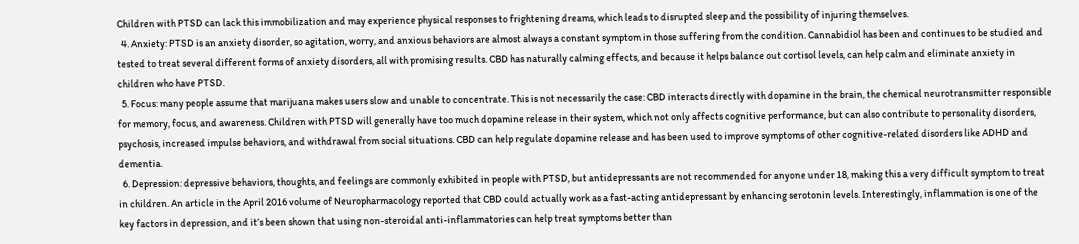Children with PTSD can lack this immobilization and may experience physical responses to frightening dreams, which leads to disrupted sleep and the possibility of injuring themselves.
  4. Anxiety: PTSD is an anxiety disorder, so agitation, worry, and anxious behaviors are almost always a constant symptom in those suffering from the condition. Cannabidiol has been and continues to be studied and tested to treat several different forms of anxiety disorders, all with promising results. CBD has naturally calming effects, and because it helps balance out cortisol levels, can help calm and eliminate anxiety in children who have PTSD.
  5. Focus: many people assume that marijuana makes users slow and unable to concentrate. This is not necessarily the case: CBD interacts directly with dopamine in the brain, the chemical neurotransmitter responsible for memory, focus, and awareness. Children with PTSD will generally have too much dopamine release in their system, which not only affects cognitive performance, but can also contribute to personality disorders, psychosis, increased impulse behaviors, and withdrawal from social situations. CBD can help regulate dopamine release and has been used to improve symptoms of other cognitive-related disorders like ADHD and dementia.
  6. Depression: depressive behaviors, thoughts, and feelings are commonly exhibited in people with PTSD, but antidepressants are not recommended for anyone under 18, making this a very difficult symptom to treat in children. An article in the April 2016 volume of Neuropharmacology reported that CBD could actually work as a fast-acting antidepressant by enhancing serotonin levels. Interestingly, inflammation is one of the key factors in depression, and it’s been shown that using non-steroidal anti-inflammatories can help treat symptoms better than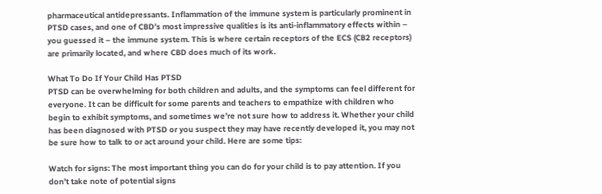pharmaceutical antidepressants. Inflammation of the immune system is particularly prominent in PTSD cases, and one of CBD’s most impressive qualities is its anti-inflammatory effects within – you guessed it – the immune system. This is where certain receptors of the ECS (CB2 receptors) are primarily located, and where CBD does much of its work.

What To Do If Your Child Has PTSD
PTSD can be overwhelming for both children and adults, and the symptoms can feel different for everyone. It can be difficult for some parents and teachers to empathize with children who begin to exhibit symptoms, and sometimes we’re not sure how to address it. Whether your child has been diagnosed with PTSD or you suspect they may have recently developed it, you may not be sure how to talk to or act around your child. Here are some tips:

Watch for signs: The most important thing you can do for your child is to pay attention. If you don’t take note of potential signs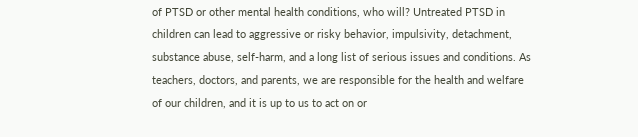of PTSD or other mental health conditions, who will? Untreated PTSD in children can lead to aggressive or risky behavior, impulsivity, detachment, substance abuse, self-harm, and a long list of serious issues and conditions. As teachers, doctors, and parents, we are responsible for the health and welfare of our children, and it is up to us to act on or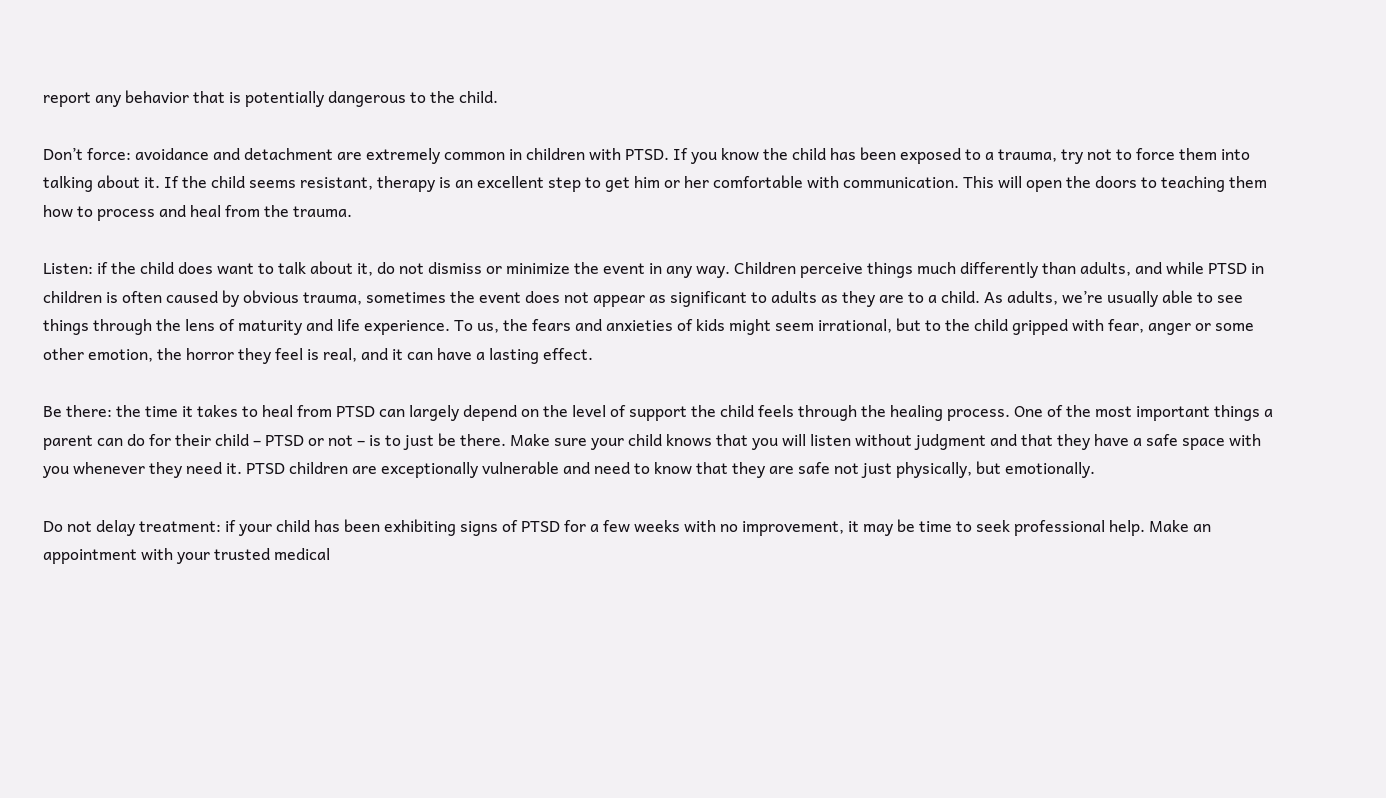report any behavior that is potentially dangerous to the child.

Don’t force: avoidance and detachment are extremely common in children with PTSD. If you know the child has been exposed to a trauma, try not to force them into talking about it. If the child seems resistant, therapy is an excellent step to get him or her comfortable with communication. This will open the doors to teaching them how to process and heal from the trauma.

Listen: if the child does want to talk about it, do not dismiss or minimize the event in any way. Children perceive things much differently than adults, and while PTSD in children is often caused by obvious trauma, sometimes the event does not appear as significant to adults as they are to a child. As adults, we’re usually able to see things through the lens of maturity and life experience. To us, the fears and anxieties of kids might seem irrational, but to the child gripped with fear, anger or some other emotion, the horror they feel is real, and it can have a lasting effect.

Be there: the time it takes to heal from PTSD can largely depend on the level of support the child feels through the healing process. One of the most important things a parent can do for their child – PTSD or not – is to just be there. Make sure your child knows that you will listen without judgment and that they have a safe space with you whenever they need it. PTSD children are exceptionally vulnerable and need to know that they are safe not just physically, but emotionally.

Do not delay treatment: if your child has been exhibiting signs of PTSD for a few weeks with no improvement, it may be time to seek professional help. Make an appointment with your trusted medical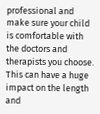professional and make sure your child is comfortable with the doctors and therapists you choose. This can have a huge impact on the length and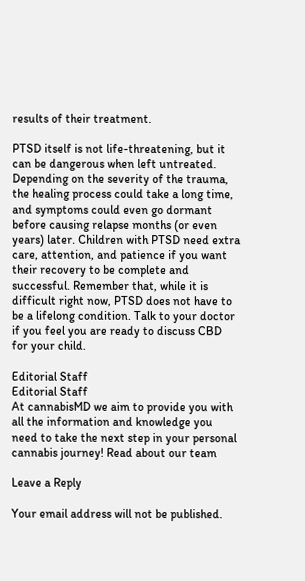results of their treatment.

PTSD itself is not life-threatening, but it can be dangerous when left untreated. Depending on the severity of the trauma, the healing process could take a long time, and symptoms could even go dormant before causing relapse months (or even years) later. Children with PTSD need extra care, attention, and patience if you want their recovery to be complete and successful. Remember that, while it is difficult right now, PTSD does not have to be a lifelong condition. Talk to your doctor if you feel you are ready to discuss CBD for your child.

Editorial Staff
Editorial Staff
At cannabisMD we aim to provide you with all the information and knowledge you need to take the next step in your personal cannabis journey! Read about our team

Leave a Reply

Your email address will not be published.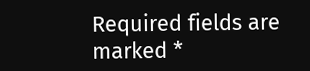Required fields are marked *